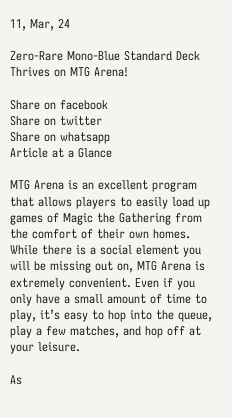11, Mar, 24

Zero-Rare Mono-Blue Standard Deck Thrives on MTG Arena!

Share on facebook
Share on twitter
Share on whatsapp
Article at a Glance

MTG Arena is an excellent program that allows players to easily load up games of Magic the Gathering from the comfort of their own homes. While there is a social element you will be missing out on, MTG Arena is extremely convenient. Even if you only have a small amount of time to play, it’s easy to hop into the queue, play a few matches, and hop off at your leisure.

As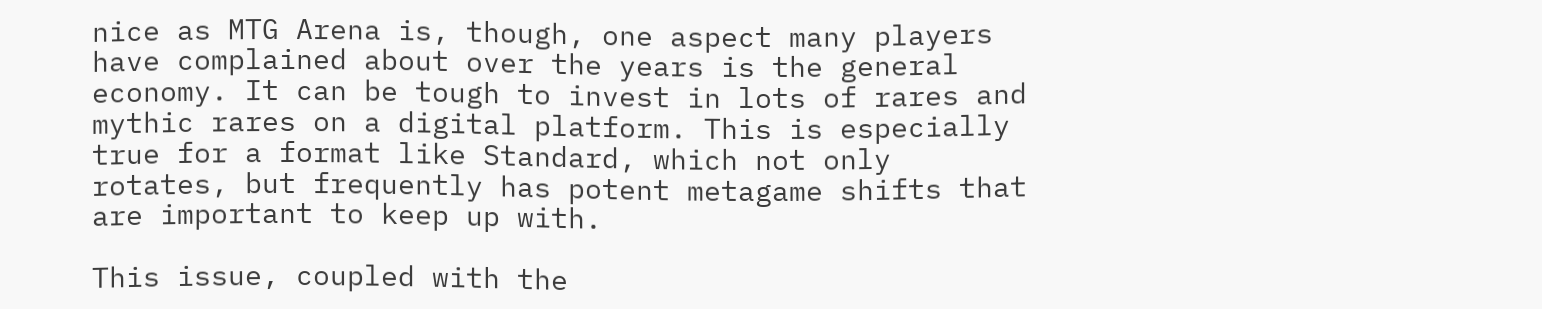nice as MTG Arena is, though, one aspect many players have complained about over the years is the general economy. It can be tough to invest in lots of rares and mythic rares on a digital platform. This is especially true for a format like Standard, which not only rotates, but frequently has potent metagame shifts that are important to keep up with.

This issue, coupled with the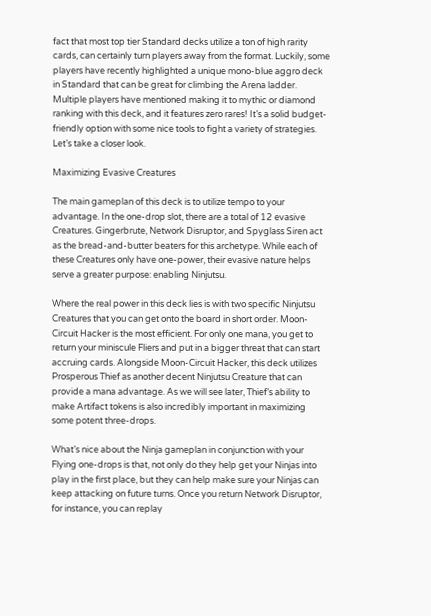fact that most top tier Standard decks utilize a ton of high rarity cards, can certainly turn players away from the format. Luckily, some players have recently highlighted a unique mono-blue aggro deck in Standard that can be great for climbing the Arena ladder. Multiple players have mentioned making it to mythic or diamond ranking with this deck, and it features zero rares! It’s a solid budget-friendly option with some nice tools to fight a variety of strategies. Let’s take a closer look.

Maximizing Evasive Creatures

The main gameplan of this deck is to utilize tempo to your advantage. In the one-drop slot, there are a total of 12 evasive Creatures. Gingerbrute, Network Disruptor, and Spyglass Siren act as the bread-and-butter beaters for this archetype. While each of these Creatures only have one-power, their evasive nature helps serve a greater purpose: enabling Ninjutsu.

Where the real power in this deck lies is with two specific Ninjutsu Creatures that you can get onto the board in short order. Moon-Circuit Hacker is the most efficient. For only one mana, you get to return your miniscule Fliers and put in a bigger threat that can start accruing cards. Alongside Moon-Circuit Hacker, this deck utilizes Prosperous Thief as another decent Ninjutsu Creature that can provide a mana advantage. As we will see later, Thief’s ability to make Artifact tokens is also incredibly important in maximizing some potent three-drops.

What’s nice about the Ninja gameplan in conjunction with your Flying one-drops is that, not only do they help get your Ninjas into play in the first place, but they can help make sure your Ninjas can keep attacking on future turns. Once you return Network Disruptor, for instance, you can replay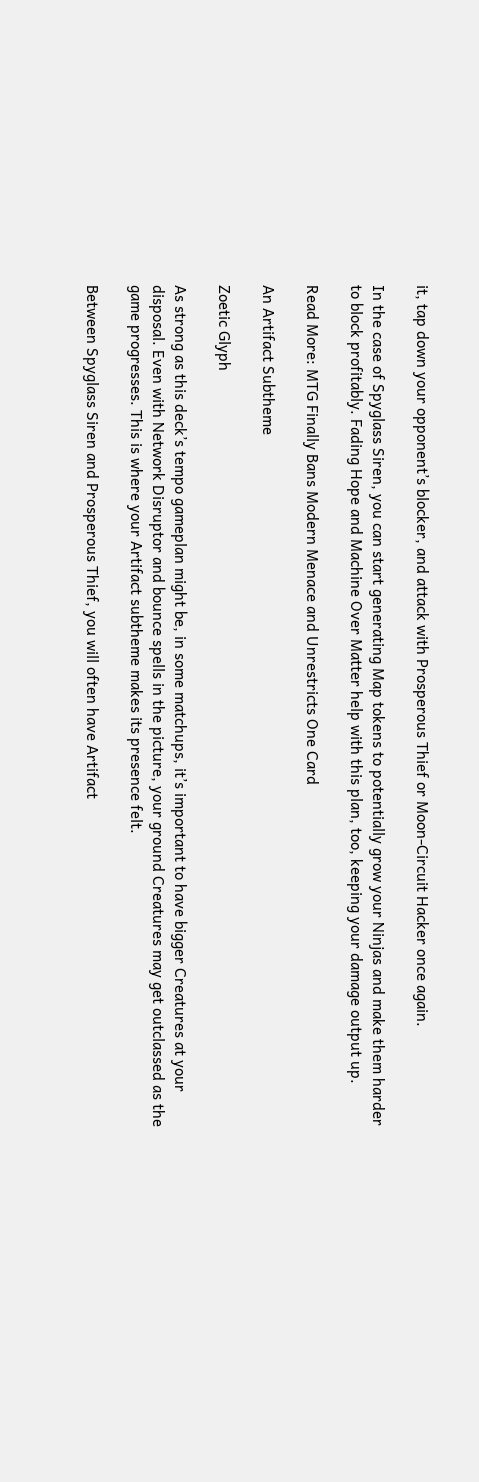it, tap down your opponent’s blocker, and attack with Prosperous Thief or Moon-Circuit Hacker once again.

In the case of Spyglass Siren, you can start generating Map tokens to potentially grow your Ninjas and make them harder to block profitably. Fading Hope and Machine Over Matter help with this plan, too, keeping your damage output up.

Read More: MTG Finally Bans Modern Menace and Unrestricts One Card

An Artifact Subtheme

Zoetic Glyph

As strong as this deck’s tempo gameplan might be, in some matchups, it’s important to have bigger Creatures at your disposal. Even with Network Disruptor and bounce spells in the picture, your ground Creatures may get outclassed as the game progresses. This is where your Artifact subtheme makes its presence felt.

Between Spyglass Siren and Prosperous Thief, you will often have Artifact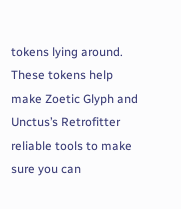tokens lying around. These tokens help make Zoetic Glyph and Unctus’s Retrofitter reliable tools to make sure you can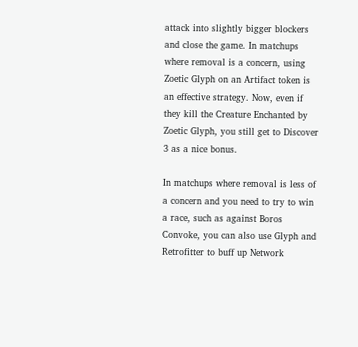attack into slightly bigger blockers and close the game. In matchups where removal is a concern, using Zoetic Glyph on an Artifact token is an effective strategy. Now, even if they kill the Creature Enchanted by Zoetic Glyph, you still get to Discover 3 as a nice bonus.

In matchups where removal is less of a concern and you need to try to win a race, such as against Boros Convoke, you can also use Glyph and Retrofitter to buff up Network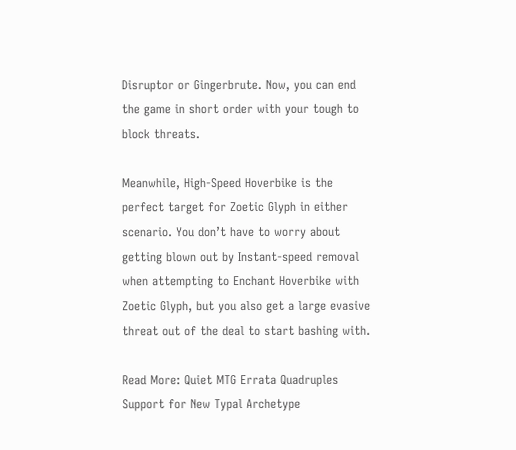Disruptor or Gingerbrute. Now, you can end the game in short order with your tough to block threats.

Meanwhile, High-Speed Hoverbike is the perfect target for Zoetic Glyph in either scenario. You don’t have to worry about getting blown out by Instant-speed removal when attempting to Enchant Hoverbike with Zoetic Glyph, but you also get a large evasive threat out of the deal to start bashing with.

Read More: Quiet MTG Errata Quadruples Support for New Typal Archetype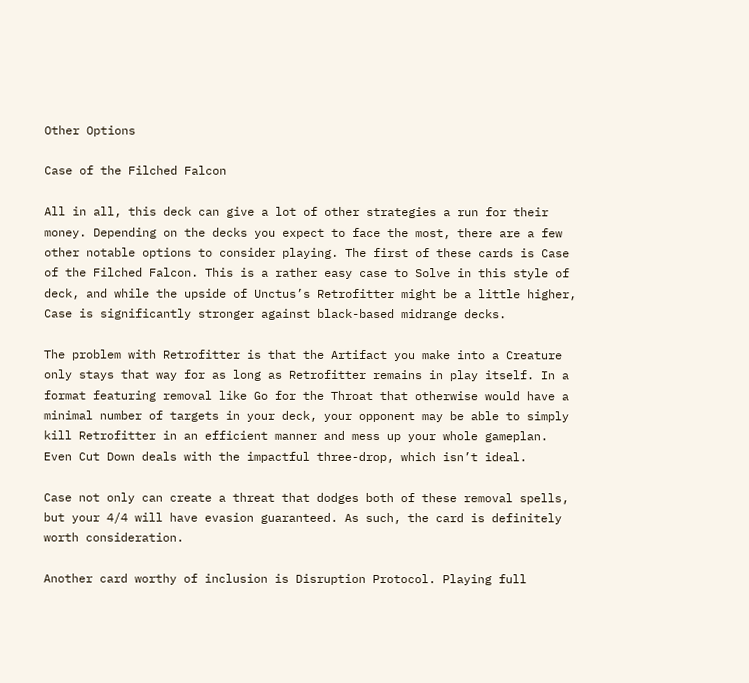Other Options

Case of the Filched Falcon

All in all, this deck can give a lot of other strategies a run for their money. Depending on the decks you expect to face the most, there are a few other notable options to consider playing. The first of these cards is Case of the Filched Falcon. This is a rather easy case to Solve in this style of deck, and while the upside of Unctus’s Retrofitter might be a little higher, Case is significantly stronger against black-based midrange decks.

The problem with Retrofitter is that the Artifact you make into a Creature only stays that way for as long as Retrofitter remains in play itself. In a format featuring removal like Go for the Throat that otherwise would have a minimal number of targets in your deck, your opponent may be able to simply kill Retrofitter in an efficient manner and mess up your whole gameplan. Even Cut Down deals with the impactful three-drop, which isn’t ideal.

Case not only can create a threat that dodges both of these removal spells, but your 4/4 will have evasion guaranteed. As such, the card is definitely worth consideration.

Another card worthy of inclusion is Disruption Protocol. Playing full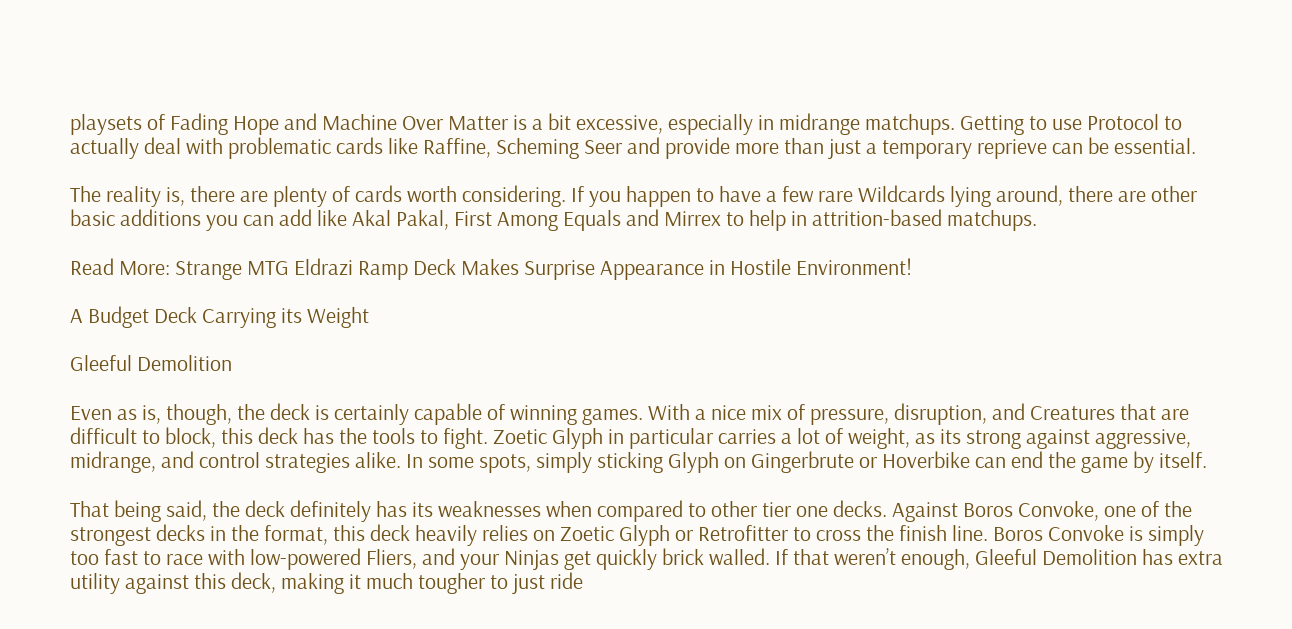playsets of Fading Hope and Machine Over Matter is a bit excessive, especially in midrange matchups. Getting to use Protocol to actually deal with problematic cards like Raffine, Scheming Seer and provide more than just a temporary reprieve can be essential.

The reality is, there are plenty of cards worth considering. If you happen to have a few rare Wildcards lying around, there are other basic additions you can add like Akal Pakal, First Among Equals and Mirrex to help in attrition-based matchups.

Read More: Strange MTG Eldrazi Ramp Deck Makes Surprise Appearance in Hostile Environment!

A Budget Deck Carrying its Weight

Gleeful Demolition

Even as is, though, the deck is certainly capable of winning games. With a nice mix of pressure, disruption, and Creatures that are difficult to block, this deck has the tools to fight. Zoetic Glyph in particular carries a lot of weight, as its strong against aggressive, midrange, and control strategies alike. In some spots, simply sticking Glyph on Gingerbrute or Hoverbike can end the game by itself.

That being said, the deck definitely has its weaknesses when compared to other tier one decks. Against Boros Convoke, one of the strongest decks in the format, this deck heavily relies on Zoetic Glyph or Retrofitter to cross the finish line. Boros Convoke is simply too fast to race with low-powered Fliers, and your Ninjas get quickly brick walled. If that weren’t enough, Gleeful Demolition has extra utility against this deck, making it much tougher to just ride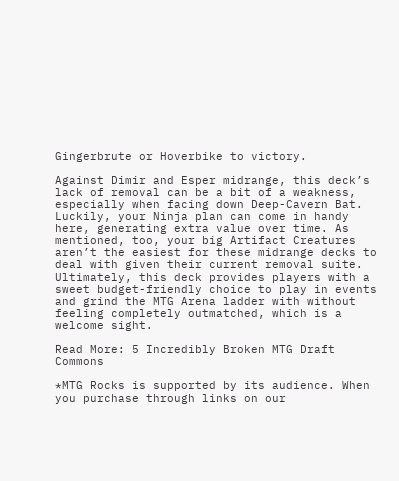Gingerbrute or Hoverbike to victory.

Against Dimir and Esper midrange, this deck’s lack of removal can be a bit of a weakness, especially when facing down Deep-Cavern Bat. Luckily, your Ninja plan can come in handy here, generating extra value over time. As mentioned, too, your big Artifact Creatures aren’t the easiest for these midrange decks to deal with given their current removal suite. Ultimately, this deck provides players with a sweet budget-friendly choice to play in events and grind the MTG Arena ladder with without feeling completely outmatched, which is a welcome sight.

Read More: 5 Incredibly Broken MTG Draft Commons

*MTG Rocks is supported by its audience. When you purchase through links on our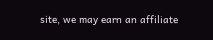site, we may earn an affiliate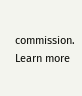commission. Learn more